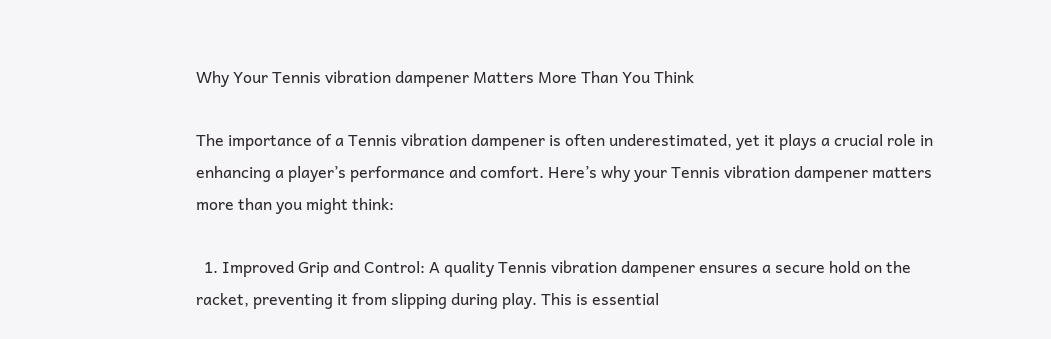Why Your Tennis vibration dampener Matters More Than You Think

The importance of a Tennis vibration dampener is often underestimated, yet it plays a crucial role in enhancing a player’s performance and comfort. Here’s why your Tennis vibration dampener matters more than you might think:

  1. Improved Grip and Control: A quality Tennis vibration dampener ensures a secure hold on the racket, preventing it from slipping during play. This is essential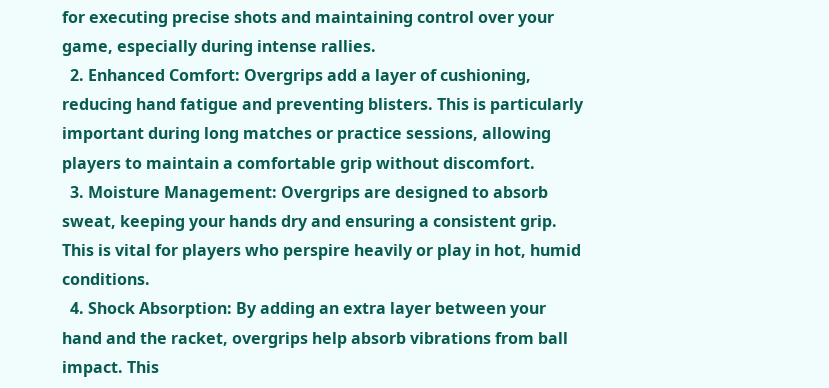for executing precise shots and maintaining control over your game, especially during intense rallies.
  2. Enhanced Comfort: Overgrips add a layer of cushioning, reducing hand fatigue and preventing blisters. This is particularly important during long matches or practice sessions, allowing players to maintain a comfortable grip without discomfort.
  3. Moisture Management: Overgrips are designed to absorb sweat, keeping your hands dry and ensuring a consistent grip. This is vital for players who perspire heavily or play in hot, humid conditions.
  4. Shock Absorption: By adding an extra layer between your hand and the racket, overgrips help absorb vibrations from ball impact. This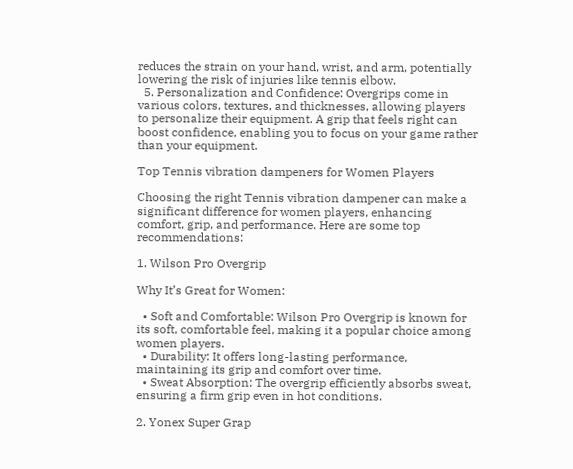reduces the strain on your hand, wrist, and arm, potentially lowering the risk of injuries like tennis elbow.
  5. Personalization and Confidence: Overgrips come in various colors, textures, and thicknesses, allowing players to personalize their equipment. A grip that feels right can boost confidence, enabling you to focus on your game rather than your equipment.

Top Tennis vibration dampeners for Women Players

Choosing the right Tennis vibration dampener can make a significant difference for women players, enhancing comfort, grip, and performance. Here are some top recommendations:

1. Wilson Pro Overgrip

Why It’s Great for Women:

  • Soft and Comfortable: Wilson Pro Overgrip is known for its soft, comfortable feel, making it a popular choice among women players.
  • Durability: It offers long-lasting performance, maintaining its grip and comfort over time.
  • Sweat Absorption: The overgrip efficiently absorbs sweat, ensuring a firm grip even in hot conditions.

2. Yonex Super Grap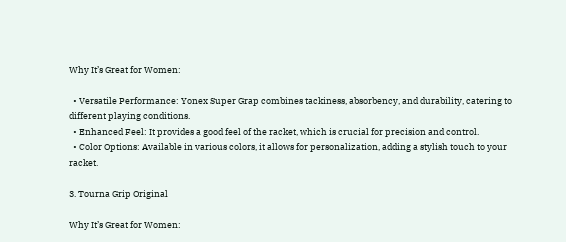Why It’s Great for Women:

  • Versatile Performance: Yonex Super Grap combines tackiness, absorbency, and durability, catering to different playing conditions.
  • Enhanced Feel: It provides a good feel of the racket, which is crucial for precision and control.
  • Color Options: Available in various colors, it allows for personalization, adding a stylish touch to your racket.

3. Tourna Grip Original

Why It’s Great for Women: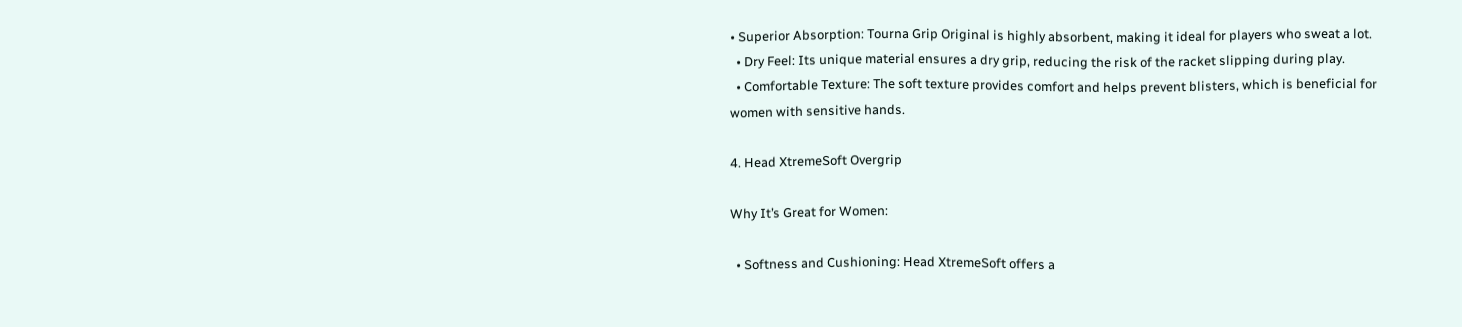• Superior Absorption: Tourna Grip Original is highly absorbent, making it ideal for players who sweat a lot.
  • Dry Feel: Its unique material ensures a dry grip, reducing the risk of the racket slipping during play.
  • Comfortable Texture: The soft texture provides comfort and helps prevent blisters, which is beneficial for women with sensitive hands.

4. Head XtremeSoft Overgrip

Why It’s Great for Women:

  • Softness and Cushioning: Head XtremeSoft offers a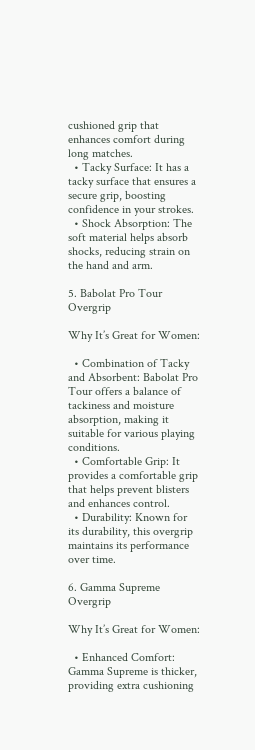cushioned grip that enhances comfort during long matches.
  • Tacky Surface: It has a tacky surface that ensures a secure grip, boosting confidence in your strokes.
  • Shock Absorption: The soft material helps absorb shocks, reducing strain on the hand and arm.

5. Babolat Pro Tour Overgrip

Why It’s Great for Women:

  • Combination of Tacky and Absorbent: Babolat Pro Tour offers a balance of tackiness and moisture absorption, making it suitable for various playing conditions.
  • Comfortable Grip: It provides a comfortable grip that helps prevent blisters and enhances control.
  • Durability: Known for its durability, this overgrip maintains its performance over time.

6. Gamma Supreme Overgrip

Why It’s Great for Women:

  • Enhanced Comfort: Gamma Supreme is thicker, providing extra cushioning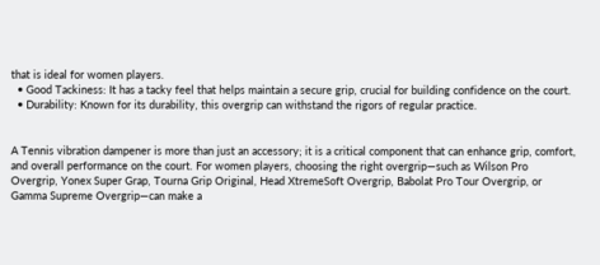that is ideal for women players.
  • Good Tackiness: It has a tacky feel that helps maintain a secure grip, crucial for building confidence on the court.
  • Durability: Known for its durability, this overgrip can withstand the rigors of regular practice.


A Tennis vibration dampener is more than just an accessory; it is a critical component that can enhance grip, comfort, and overall performance on the court. For women players, choosing the right overgrip—such as Wilson Pro Overgrip, Yonex Super Grap, Tourna Grip Original, Head XtremeSoft Overgrip, Babolat Pro Tour Overgrip, or Gamma Supreme Overgrip—can make a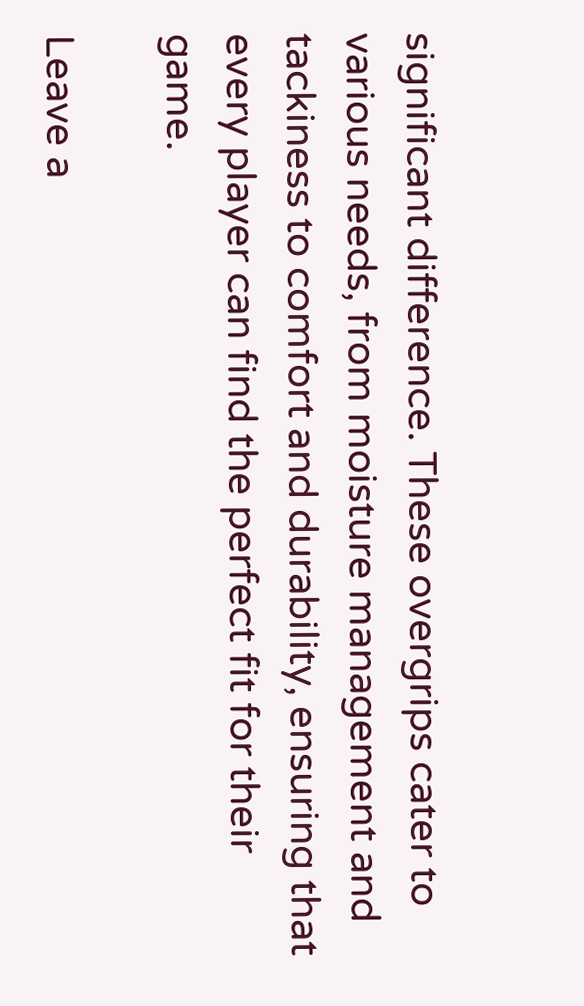significant difference. These overgrips cater to various needs, from moisture management and tackiness to comfort and durability, ensuring that every player can find the perfect fit for their game.

Leave a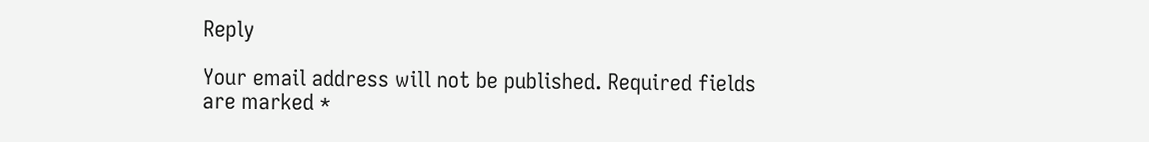Reply

Your email address will not be published. Required fields are marked *